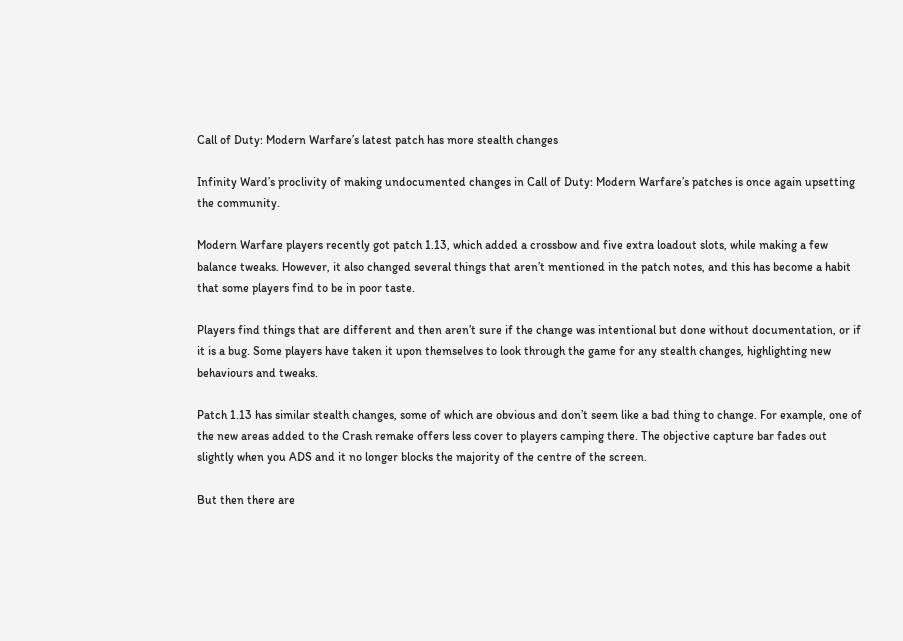Call of Duty: Modern Warfare’s latest patch has more stealth changes

Infinity Ward’s proclivity of making undocumented changes in Call of Duty: Modern Warfare’s patches is once again upsetting the community.

Modern Warfare players recently got patch 1.13, which added a crossbow and five extra loadout slots, while making a few balance tweaks. However, it also changed several things that aren’t mentioned in the patch notes, and this has become a habit that some players find to be in poor taste.

Players find things that are different and then aren’t sure if the change was intentional but done without documentation, or if it is a bug. Some players have taken it upon themselves to look through the game for any stealth changes, highlighting new behaviours and tweaks.

Patch 1.13 has similar stealth changes, some of which are obvious and don’t seem like a bad thing to change. For example, one of the new areas added to the Crash remake offers less cover to players camping there. The objective capture bar fades out slightly when you ADS and it no longer blocks the majority of the centre of the screen.

But then there are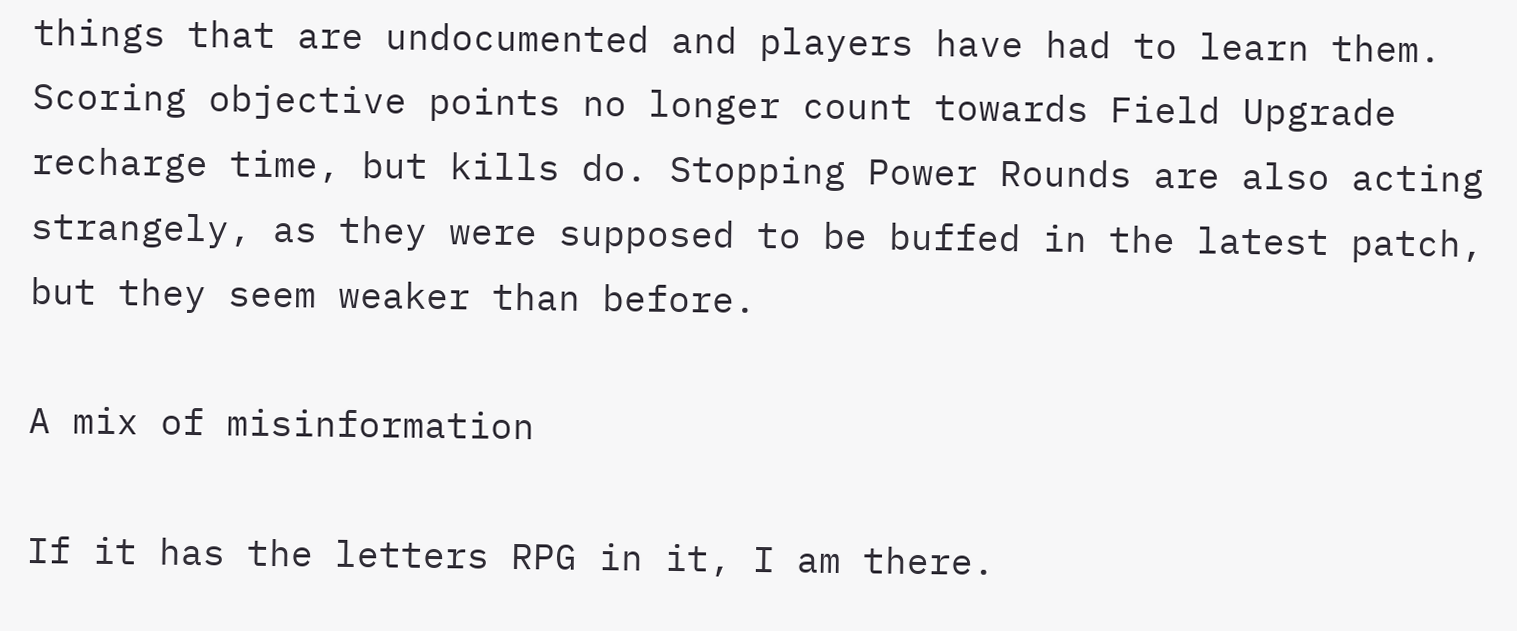things that are undocumented and players have had to learn them. Scoring objective points no longer count towards Field Upgrade recharge time, but kills do. Stopping Power Rounds are also acting strangely, as they were supposed to be buffed in the latest patch, but they seem weaker than before.

A mix of misinformation

If it has the letters RPG in it, I am there.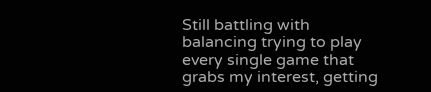Still battling with balancing trying to play every single game that grabs my interest, getting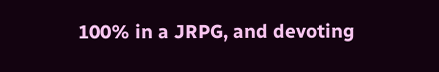100% in a JRPG, and devoting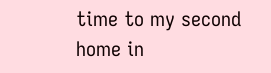time to my second home in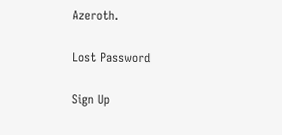Azeroth.

Lost Password

Sign Up